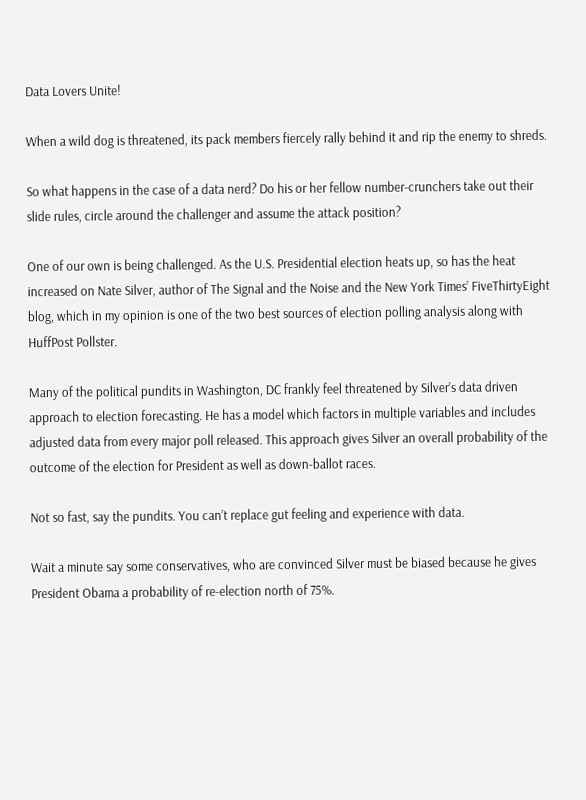Data Lovers Unite!

When a wild dog is threatened, its pack members fiercely rally behind it and rip the enemy to shreds.

So what happens in the case of a data nerd? Do his or her fellow number-crunchers take out their slide rules, circle around the challenger and assume the attack position?

One of our own is being challenged. As the U.S. Presidential election heats up, so has the heat increased on Nate Silver, author of The Signal and the Noise and the New York Times’ FiveThirtyEight blog, which in my opinion is one of the two best sources of election polling analysis along with HuffPost Pollster.

Many of the political pundits in Washington, DC frankly feel threatened by Silver’s data driven approach to election forecasting. He has a model which factors in multiple variables and includes adjusted data from every major poll released. This approach gives Silver an overall probability of the outcome of the election for President as well as down-ballot races.

Not so fast, say the pundits. You can’t replace gut feeling and experience with data.

Wait a minute say some conservatives, who are convinced Silver must be biased because he gives President Obama a probability of re-election north of 75%.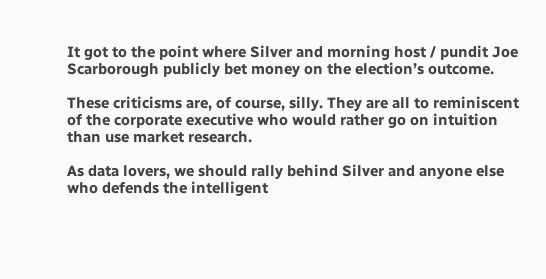It got to the point where Silver and morning host / pundit Joe Scarborough publicly bet money on the election’s outcome.

These criticisms are, of course, silly. They are all to reminiscent of the corporate executive who would rather go on intuition than use market research.

As data lovers, we should rally behind Silver and anyone else who defends the intelligent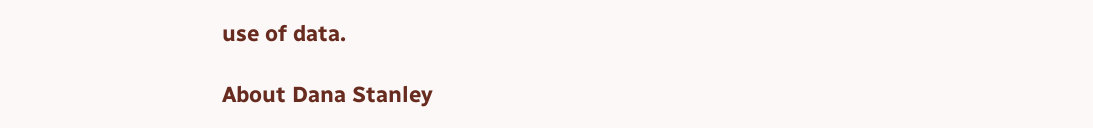use of data.

About Dana Stanley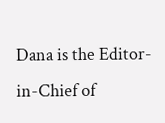Dana is the Editor-in-Chief of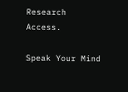Research Access.

Speak Your Mind